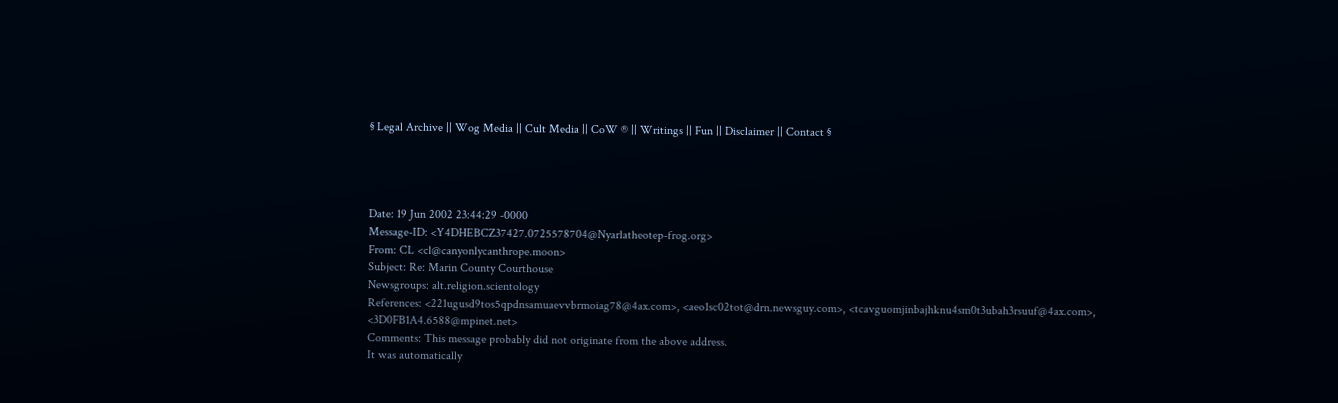§ Legal Archive || Wog Media || Cult Media || CoW ® || Writings || Fun || Disclaimer || Contact §




Date: 19 Jun 2002 23:44:29 -0000
Message-ID: <Y4DHEBCZ37427.0725578704@Nyarlatheotep-frog.org>
From: CL <cl@canyonlycanthrope.moon>
Subject: Re: Marin County Courthouse
Newsgroups: alt.religion.scientology
References: <221ugusd9tos5qpdnsamuaevvbrmoiag78@4ax.com>, <aeo1sc02tot@drn.newsguy.com>, <tcavguomjinbajhknu4sm0t3ubah3rsuuf@4ax.com>, <3D0FB1A4.6588@mpinet.net>
Comments: This message probably did not originate from the above address.
It was automatically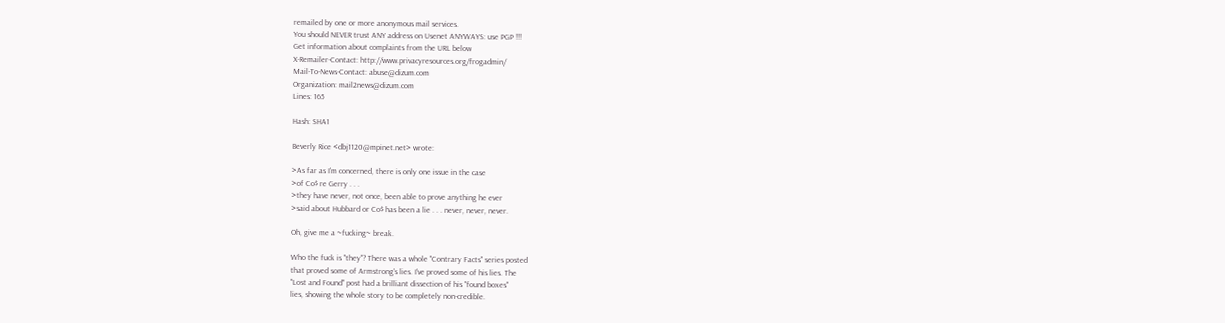remailed by one or more anonymous mail services.
You should NEVER trust ANY address on Usenet ANYWAYS: use PGP !!!
Get information about complaints from the URL below
X-Remailer-Contact: http://www.privacyresources.org/frogadmin/
Mail-To-News-Contact: abuse@dizum.com
Organization: mail2news@dizum.com
Lines: 165

Hash: SHA1

Beverly Rice <dbj1120@mpinet.net> wrote:

>As far as I'm concerned, there is only one issue in the case
>of Co$ re Gerry . . .
>they have never, not once, been able to prove anything he ever
>said about Hubbard or Co$ has been a lie . . . never, never, never.

Oh, give me a ~fucking~ break.

Who the fuck is "they"? There was a whole "Contrary Facts" series posted
that proved some of Armstrong's lies. I've proved some of his lies. The
"Lost and Found" post had a brilliant dissection of his "found boxes"
lies, showing the whole story to be completely non-credible.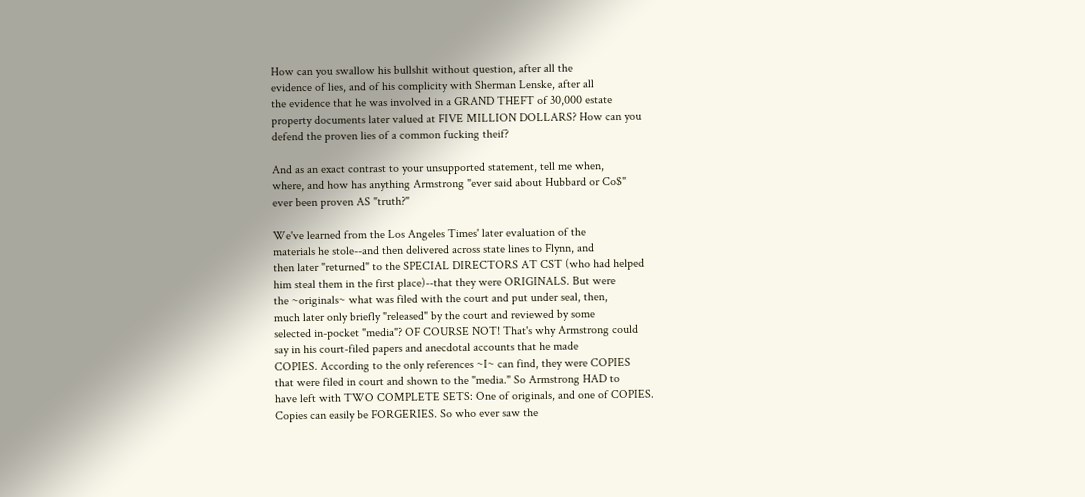How can you swallow his bullshit without question, after all the
evidence of lies, and of his complicity with Sherman Lenske, after all
the evidence that he was involved in a GRAND THEFT of 30,000 estate
property documents later valued at FIVE MILLION DOLLARS? How can you
defend the proven lies of a common fucking theif?

And as an exact contrast to your unsupported statement, tell me when,
where, and how has anything Armstrong "ever said about Hubbard or Co$"
ever been proven AS "truth?"

We've learned from the Los Angeles Times' later evaluation of the
materials he stole--and then delivered across state lines to Flynn, and
then later "returned" to the SPECIAL DIRECTORS AT CST (who had helped
him steal them in the first place)--that they were ORIGINALS. But were
the ~originals~ what was filed with the court and put under seal, then,
much later only briefly "released" by the court and reviewed by some
selected in-pocket "media"? OF COURSE NOT! That's why Armstrong could
say in his court-filed papers and anecdotal accounts that he made
COPIES. According to the only references ~I~ can find, they were COPIES
that were filed in court and shown to the "media." So Armstrong HAD to
have left with TWO COMPLETE SETS: One of originals, and one of COPIES.
Copies can easily be FORGERIES. So who ever saw the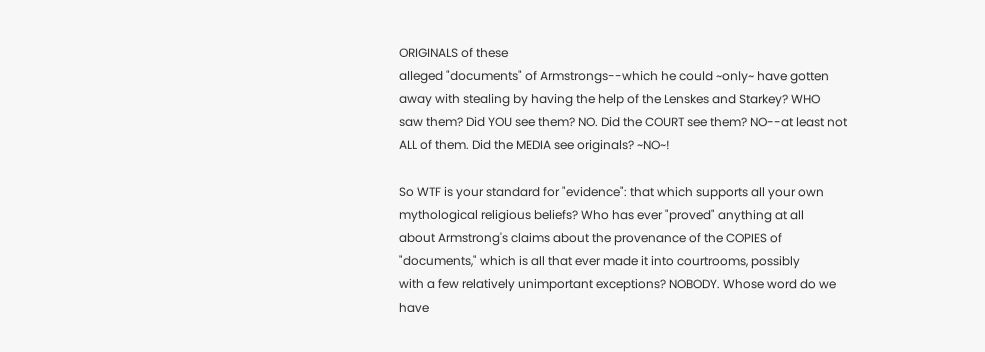ORIGINALS of these
alleged "documents" of Armstrongs--which he could ~only~ have gotten
away with stealing by having the help of the Lenskes and Starkey? WHO
saw them? Did YOU see them? NO. Did the COURT see them? NO--at least not
ALL of them. Did the MEDIA see originals? ~NO~!

So WTF is your standard for "evidence": that which supports all your own
mythological religious beliefs? Who has ever "proved" anything at all
about Armstrong's claims about the provenance of the COPIES of
"documents," which is all that ever made it into courtrooms, possibly
with a few relatively unimportant exceptions? NOBODY. Whose word do we
have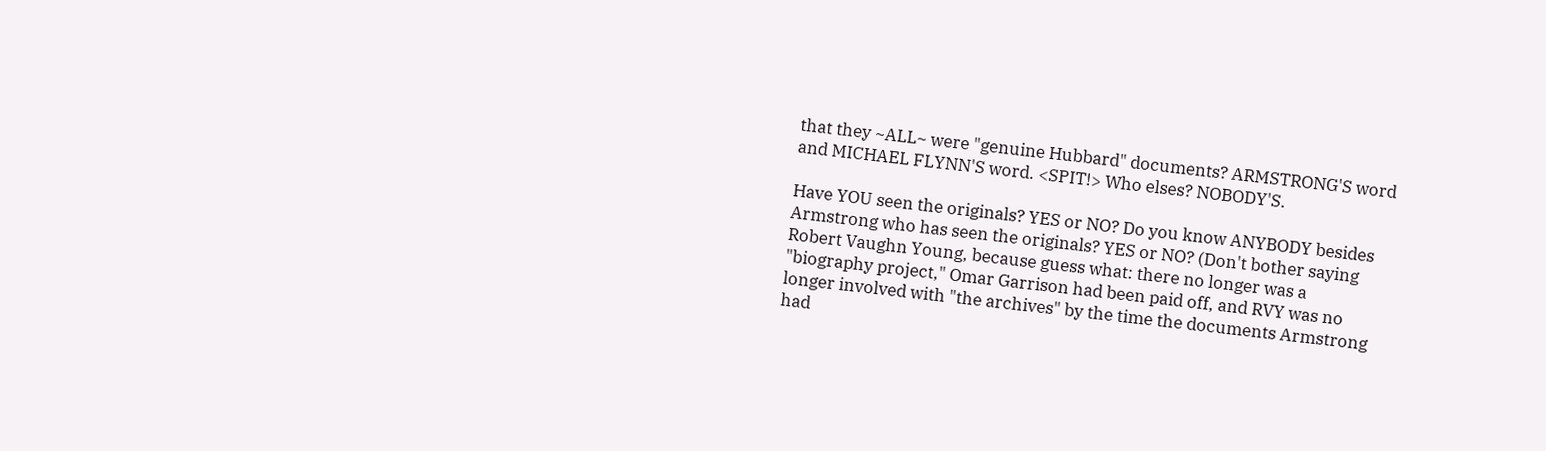that they ~ALL~ were "genuine Hubbard" documents? ARMSTRONG'S word
and MICHAEL FLYNN'S word. <SPIT!> Who elses? NOBODY'S.

Have YOU seen the originals? YES or NO? Do you know ANYBODY besides
Armstrong who has seen the originals? YES or NO? (Don't bother saying
Robert Vaughn Young, because guess what: there no longer was a
"biography project," Omar Garrison had been paid off, and RVY was no
longer involved with "the archives" by the time the documents Armstrong
had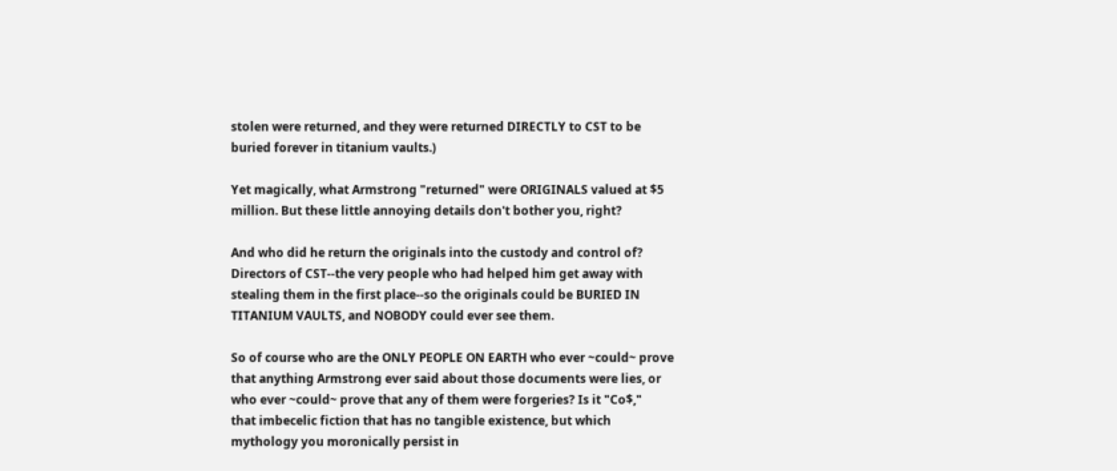stolen were returned, and they were returned DIRECTLY to CST to be
buried forever in titanium vaults.)

Yet magically, what Armstrong "returned" were ORIGINALS valued at $5
million. But these little annoying details don't bother you, right?

And who did he return the originals into the custody and control of?
Directors of CST--the very people who had helped him get away with
stealing them in the first place--so the originals could be BURIED IN
TITANIUM VAULTS, and NOBODY could ever see them.

So of course who are the ONLY PEOPLE ON EARTH who ever ~could~ prove
that anything Armstrong ever said about those documents were lies, or
who ever ~could~ prove that any of them were forgeries? Is it "Co$,"
that imbecelic fiction that has no tangible existence, but which
mythology you moronically persist in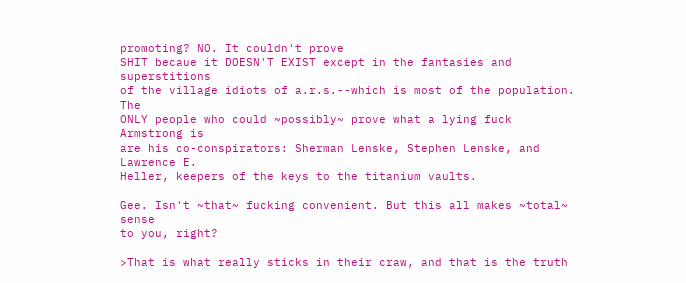promoting? NO. It couldn't prove
SHIT becaue it DOESN'T EXIST except in the fantasies and superstitions
of the village idiots of a.r.s.--which is most of the population. The
ONLY people who could ~possibly~ prove what a lying fuck Armstrong is
are his co-conspirators: Sherman Lenske, Stephen Lenske, and Lawrence E.
Heller, keepers of the keys to the titanium vaults.

Gee. Isn't ~that~ fucking convenient. But this all makes ~total~ sense
to you, right?

>That is what really sticks in their craw, and that is the truth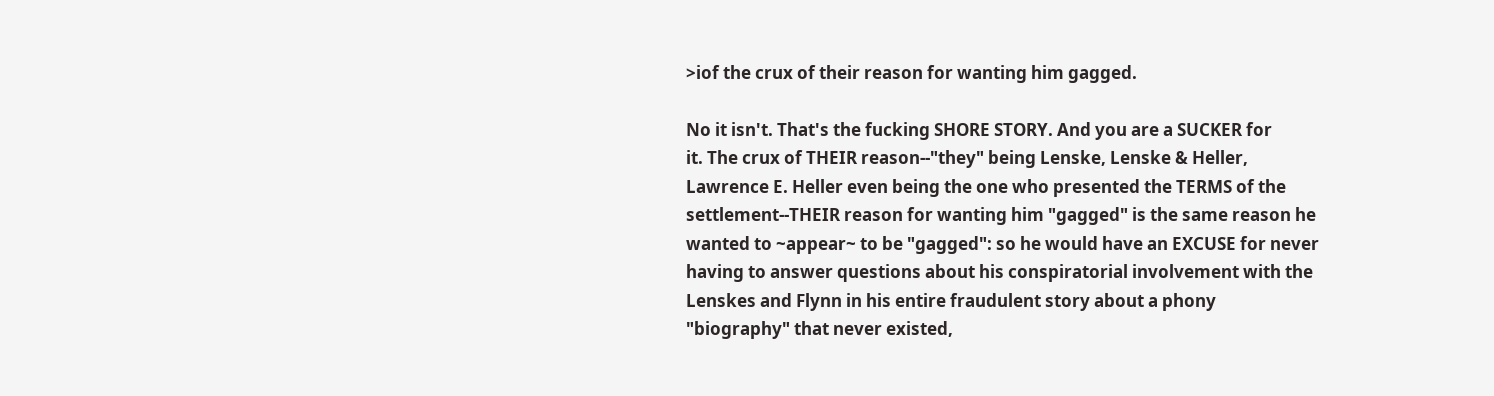>iof the crux of their reason for wanting him gagged.

No it isn't. That's the fucking SHORE STORY. And you are a SUCKER for
it. The crux of THEIR reason--"they" being Lenske, Lenske & Heller,
Lawrence E. Heller even being the one who presented the TERMS of the
settlement--THEIR reason for wanting him "gagged" is the same reason he
wanted to ~appear~ to be "gagged": so he would have an EXCUSE for never
having to answer questions about his conspiratorial involvement with the
Lenskes and Flynn in his entire fraudulent story about a phony
"biography" that never existed,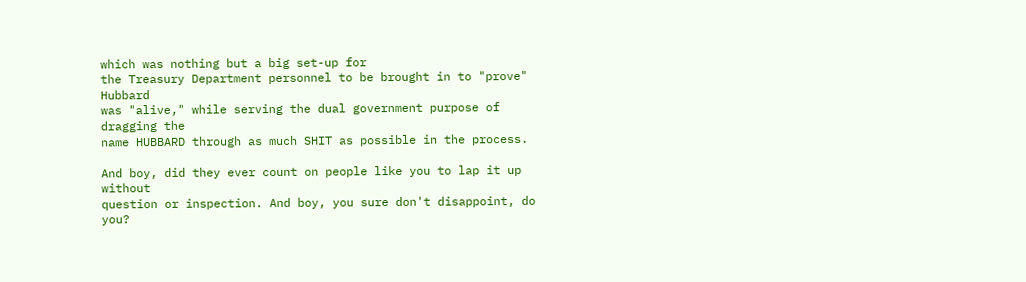which was nothing but a big set-up for
the Treasury Department personnel to be brought in to "prove" Hubbard
was "alive," while serving the dual government purpose of dragging the
name HUBBARD through as much SHIT as possible in the process.

And boy, did they ever count on people like you to lap it up without
question or inspection. And boy, you sure don't disappoint, do you?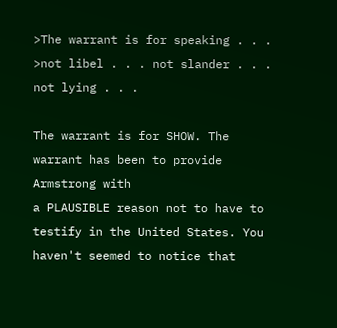>The warrant is for speaking . . .
>not libel . . . not slander . . . not lying . . .

The warrant is for SHOW. The warrant has been to provide Armstrong with
a PLAUSIBLE reason not to have to testify in the United States. You
haven't seemed to notice that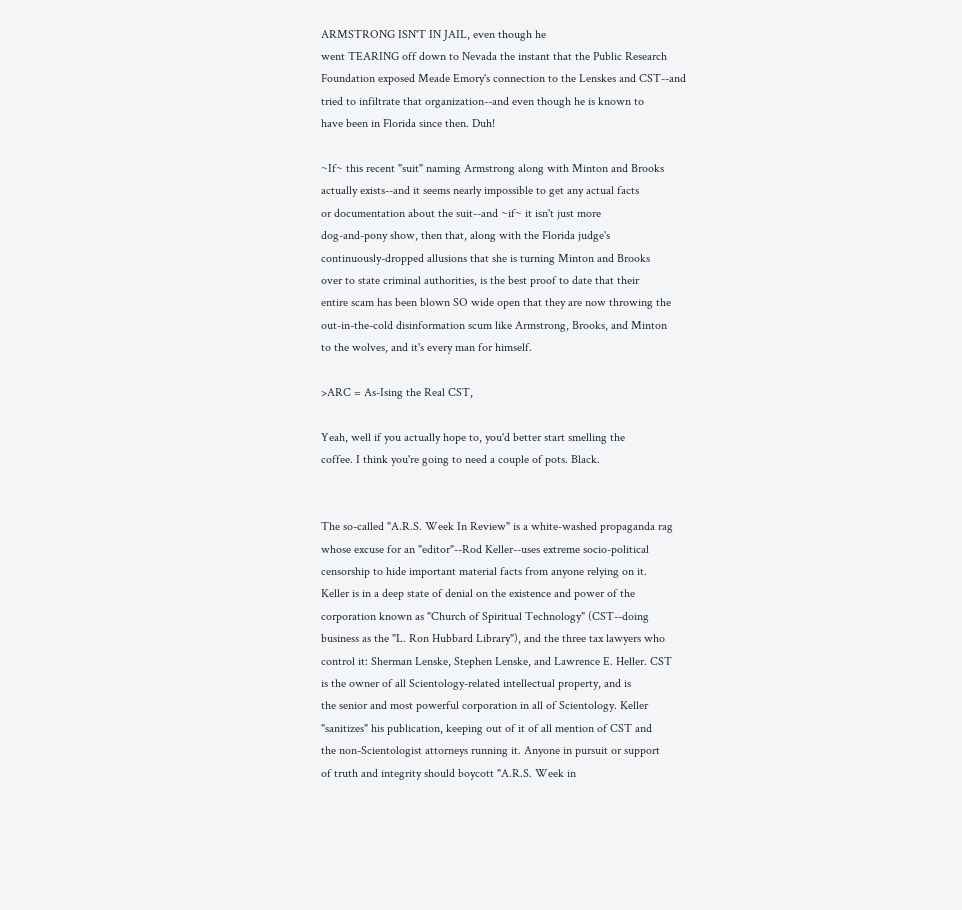ARMSTRONG ISN'T IN JAIL, even though he
went TEARING off down to Nevada the instant that the Public Research
Foundation exposed Meade Emory's connection to the Lenskes and CST--and
tried to infiltrate that organization--and even though he is known to
have been in Florida since then. Duh!

~If~ this recent "suit" naming Armstrong along with Minton and Brooks
actually exists--and it seems nearly impossible to get any actual facts
or documentation about the suit--and ~if~ it isn't just more
dog-and-pony show, then that, along with the Florida judge's
continuously-dropped allusions that she is turning Minton and Brooks
over to state criminal authorities, is the best proof to date that their
entire scam has been blown SO wide open that they are now throwing the
out-in-the-cold disinformation scum like Armstrong, Brooks, and Minton
to the wolves, and it's every man for himself.

>ARC = As-Ising the Real CST,

Yeah, well if you actually hope to, you'd better start smelling the
coffee. I think you're going to need a couple of pots. Black.


The so-called "A.R.S. Week In Review" is a white-washed propaganda rag
whose excuse for an "editor"--Rod Keller--uses extreme socio-political
censorship to hide important material facts from anyone relying on it.
Keller is in a deep state of denial on the existence and power of the
corporation known as "Church of Spiritual Technology" (CST--doing
business as the "L. Ron Hubbard Library"), and the three tax lawyers who
control it: Sherman Lenske, Stephen Lenske, and Lawrence E. Heller. CST
is the owner of all Scientology-related intellectual property, and is
the senior and most powerful corporation in all of Scientology. Keller
"sanitizes" his publication, keeping out of it of all mention of CST and
the non-Scientologist attorneys running it. Anyone in pursuit or support
of truth and integrity should boycott "A.R.S. Week in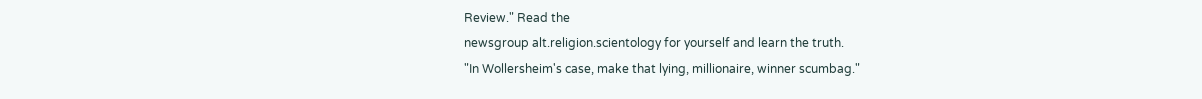Review." Read the
newsgroup alt.religion.scientology for yourself and learn the truth.
"In Wollersheim's case, make that lying, millionaire, winner scumbag."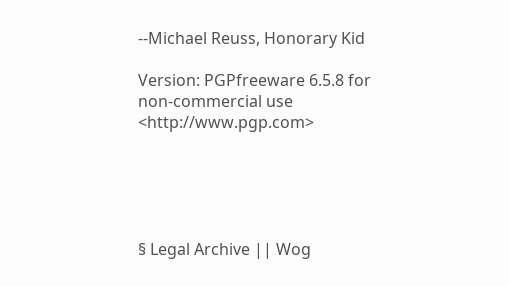--Michael Reuss, Honorary Kid

Version: PGPfreeware 6.5.8 for non-commercial use <http://www.pgp.com>





§ Legal Archive || Wog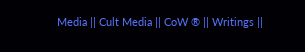Media || Cult Media || CoW ® || Writings ||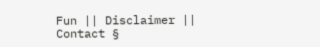Fun || Disclaimer || Contact §